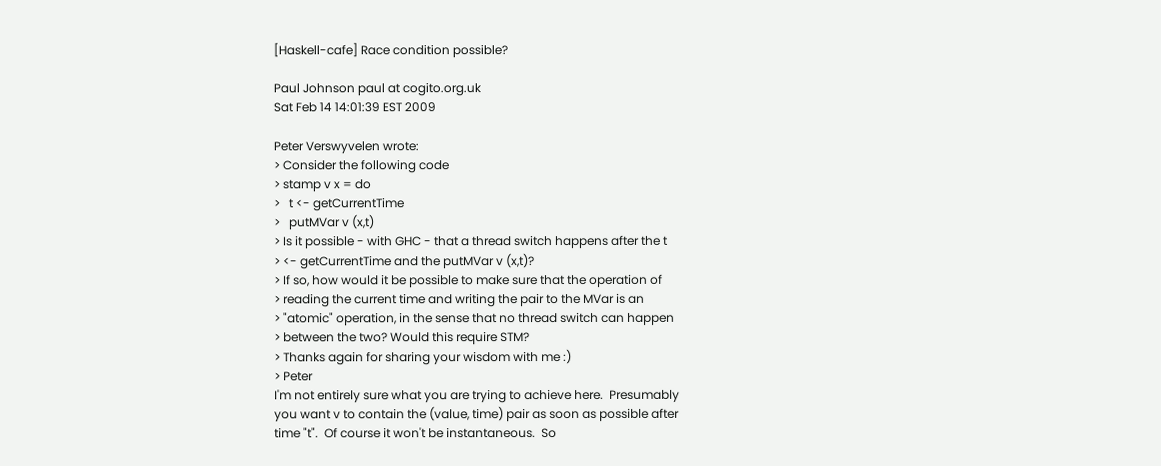[Haskell-cafe] Race condition possible?

Paul Johnson paul at cogito.org.uk
Sat Feb 14 14:01:39 EST 2009

Peter Verswyvelen wrote:
> Consider the following code
> stamp v x = do
>   t <- getCurrentTime
>   putMVar v (x,t)
> Is it possible - with GHC - that a thread switch happens after the t
> <- getCurrentTime and the putMVar v (x,t)?
> If so, how would it be possible to make sure that the operation of
> reading the current time and writing the pair to the MVar is an
> "atomic" operation, in the sense that no thread switch can happen
> between the two? Would this require STM?
> Thanks again for sharing your wisdom with me :)
> Peter
I'm not entirely sure what you are trying to achieve here.  Presumably
you want v to contain the (value, time) pair as soon as possible after
time "t".  Of course it won't be instantaneous.  So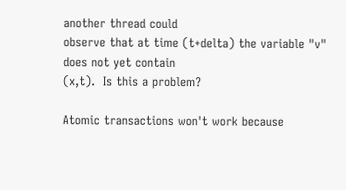another thread could
observe that at time (t+delta) the variable "v" does not yet contain
(x,t).  Is this a problem?

Atomic transactions won't work because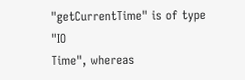"getCurrentTime" is of type "IO
Time", whereas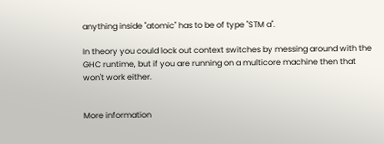anything inside "atomic" has to be of type "STM a".

In theory you could lock out context switches by messing around with the
GHC runtime, but if you are running on a multicore machine then that
won't work either.


More information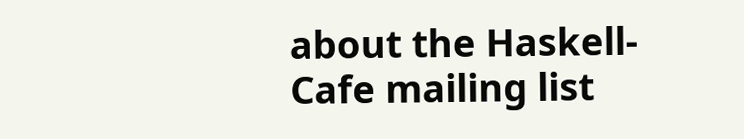about the Haskell-Cafe mailing list